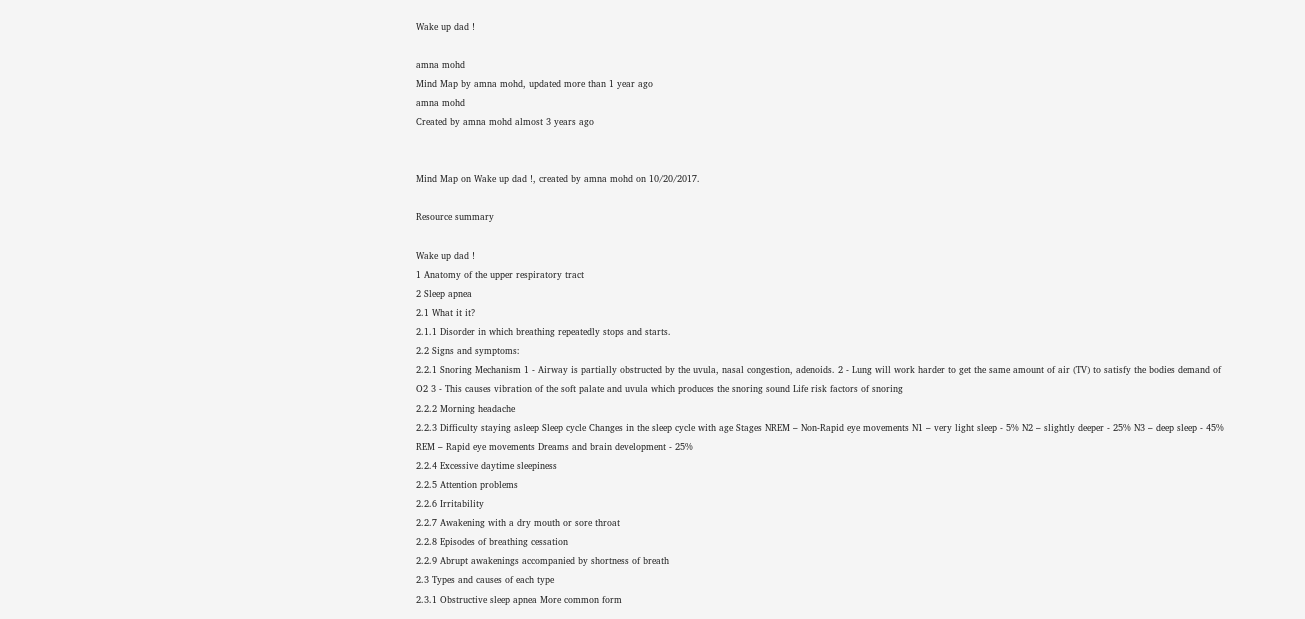Wake up dad !

amna mohd
Mind Map by amna mohd, updated more than 1 year ago
amna mohd
Created by amna mohd almost 3 years ago


Mind Map on Wake up dad !, created by amna mohd on 10/20/2017.

Resource summary

Wake up dad !
1 Anatomy of the upper respiratory tract
2 Sleep apnea
2.1 What it it?
2.1.1 Disorder in which breathing repeatedly stops and starts.
2.2 Signs and symptoms:
2.2.1 Snoring Mechanism 1 - Airway is partially obstructed by the uvula, nasal congestion, adenoids. 2 - Lung will work harder to get the same amount of air (TV) to satisfy the bodies demand of O2 3 - This causes vibration of the soft palate and uvula which produces the snoring sound Life risk factors of snoring
2.2.2 Morning headache
2.2.3 Difficulty staying asleep Sleep cycle Changes in the sleep cycle with age Stages NREM – Non-Rapid eye movements N1 – very light sleep - 5% N2 – slightly deeper - 25% N3 – deep sleep - 45% REM – Rapid eye movements Dreams and brain development - 25%
2.2.4 Excessive daytime sleepiness
2.2.5 Attention problems
2.2.6 Irritability
2.2.7 Awakening with a dry mouth or sore throat
2.2.8 Episodes of breathing cessation
2.2.9 Abrupt awakenings accompanied by shortness of breath
2.3 Types and causes of each type
2.3.1 Obstructive sleep apnea More common form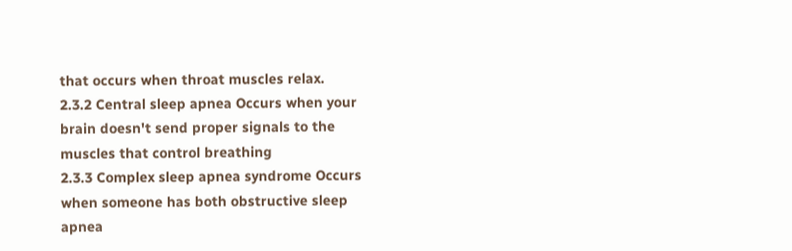that occurs when throat muscles relax.
2.3.2 Central sleep apnea Occurs when your brain doesn't send proper signals to the muscles that control breathing
2.3.3 Complex sleep apnea syndrome Occurs when someone has both obstructive sleep apnea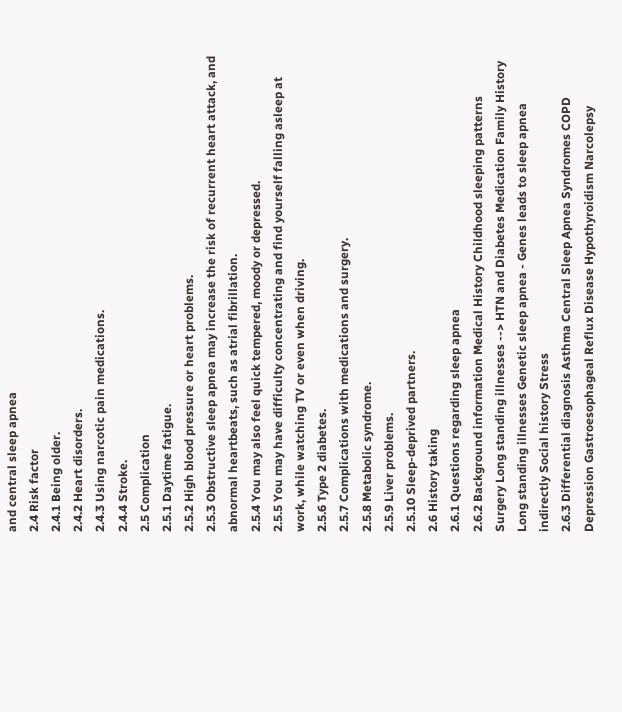and central sleep apnea
2.4 Risk factor
2.4.1 Being older.
2.4.2 Heart disorders.
2.4.3 Using narcotic pain medications.
2.4.4 Stroke.
2.5 Complication
2.5.1 Daytime fatigue.
2.5.2 High blood pressure or heart problems.
2.5.3 Obstructive sleep apnea may increase the risk of recurrent heart attack, and abnormal heartbeats, such as atrial fibrillation.
2.5.4 You may also feel quick tempered, moody or depressed.
2.5.5 You may have difficulty concentrating and find yourself falling asleep at work, while watching TV or even when driving.
2.5.6 Type 2 diabetes.
2.5.7 Complications with medications and surgery.
2.5.8 Metabolic syndrome.
2.5.9 Liver problems.
2.5.10 Sleep-deprived partners.
2.6 History taking
2.6.1 Questions regarding sleep apnea
2.6.2 Background information Medical History Childhood sleeping patterns Surgery Long standing illnesses --> HTN and Diabetes Medication Family History Long standing illnesses Genetic sleep apnea - Genes leads to sleep apnea indirectly Social history Stress
2.6.3 Differential diagnosis Asthma Central Sleep Apnea Syndromes COPD Depression Gastroesophageal Reflux Disease Hypothyroidism Narcolepsy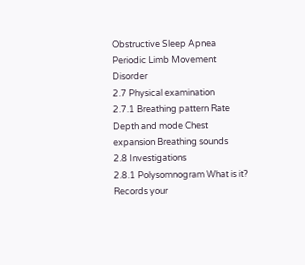Obstructive Sleep Apnea Periodic Limb Movement Disorder
2.7 Physical examination
2.7.1 Breathing pattern Rate Depth and mode Chest expansion Breathing sounds
2.8 Investigations
2.8.1 Polysomnogram What is it? Records your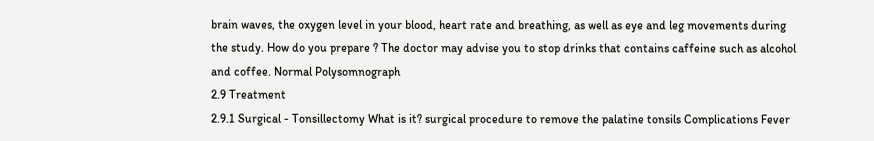brain waves, the oxygen level in your blood, heart rate and breathing, as well as eye and leg movements during the study. How do you prepare ? The doctor may advise you to stop drinks that contains caffeine such as alcohol and coffee. Normal Polysomnograph
2.9 Treatment
2.9.1 Surgical - Tonsillectomy What is it? surgical procedure to remove the palatine tonsils Complications Fever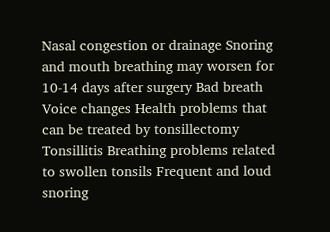Nasal congestion or drainage Snoring and mouth breathing may worsen for 10-14 days after surgery Bad breath Voice changes Health problems that can be treated by tonsillectomy Tonsillitis Breathing problems related to swollen tonsils Frequent and loud snoring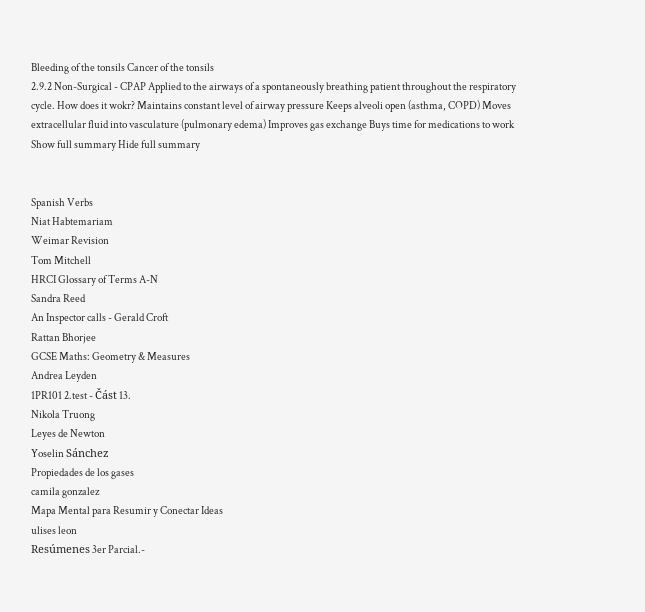Bleeding of the tonsils Cancer of the tonsils
2.9.2 Non-Surgical - CPAP Applied to the airways of a spontaneously breathing patient throughout the respiratory cycle. How does it wokr? Maintains constant level of airway pressure Keeps alveoli open (asthma, COPD) Moves extracellular fluid into vasculature (pulmonary edema) Improves gas exchange Buys time for medications to work
Show full summary Hide full summary


Spanish Verbs
Niat Habtemariam
Weimar Revision
Tom Mitchell
HRCI Glossary of Terms A-N
Sandra Reed
An Inspector calls - Gerald Croft
Rattan Bhorjee
GCSE Maths: Geometry & Measures
Andrea Leyden
1PR101 2.test - Část 13.
Nikola Truong
Leyes de Newton
Yoselin Sánchez
Propiedades de los gases
camila gonzalez
Mapa Mental para Resumir y Conectar Ideas
ulises leon
Resúmenes 3er Parcial.-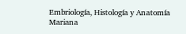Embriología, Histología y Anatomía
Mariana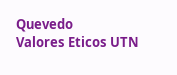Quevedo
Valores Eticos UTN